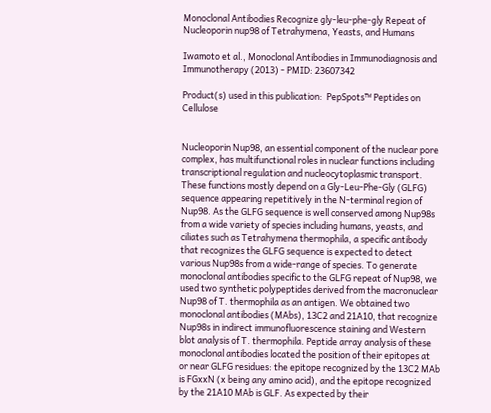Monoclonal Antibodies Recognize gly-leu-phe-gly Repeat of Nucleoporin nup98 of Tetrahymena, Yeasts, and Humans

Iwamoto et al., Monoclonal Antibodies in Immunodiagnosis and Immunotherapy (2013) - PMID: 23607342

Product(s) used in this publication:  PepSpots™ Peptides on Cellulose


Nucleoporin Nup98, an essential component of the nuclear pore complex, has multifunctional roles in nuclear functions including transcriptional regulation and nucleocytoplasmic transport. These functions mostly depend on a Gly-Leu-Phe-Gly (GLFG) sequence appearing repetitively in the N-terminal region of Nup98. As the GLFG sequence is well conserved among Nup98s from a wide variety of species including humans, yeasts, and ciliates such as Tetrahymena thermophila, a specific antibody that recognizes the GLFG sequence is expected to detect various Nup98s from a wide-range of species. To generate monoclonal antibodies specific to the GLFG repeat of Nup98, we used two synthetic polypeptides derived from the macronuclear Nup98 of T. thermophila as an antigen. We obtained two monoclonal antibodies (MAbs), 13C2 and 21A10, that recognize Nup98s in indirect immunofluorescence staining and Western blot analysis of T. thermophila. Peptide array analysis of these monoclonal antibodies located the position of their epitopes at or near GLFG residues: the epitope recognized by the 13C2 MAb is FGxxN (x being any amino acid), and the epitope recognized by the 21A10 MAb is GLF. As expected by their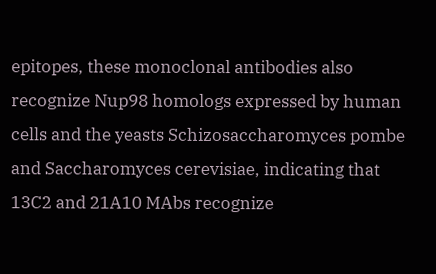epitopes, these monoclonal antibodies also recognize Nup98 homologs expressed by human cells and the yeasts Schizosaccharomyces pombe and Saccharomyces cerevisiae, indicating that 13C2 and 21A10 MAbs recognize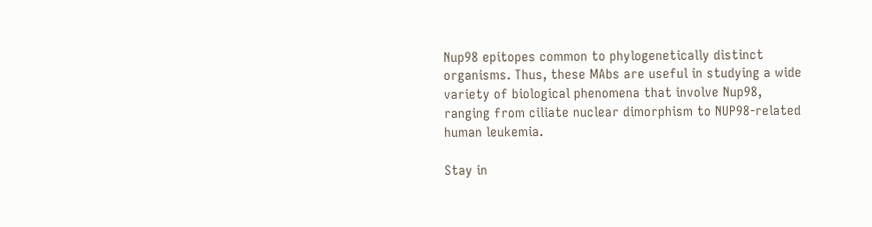Nup98 epitopes common to phylogenetically distinct organisms. Thus, these MAbs are useful in studying a wide variety of biological phenomena that involve Nup98, ranging from ciliate nuclear dimorphism to NUP98-related human leukemia.

Stay in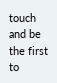touch and be the first to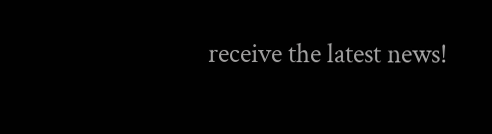receive the latest news!